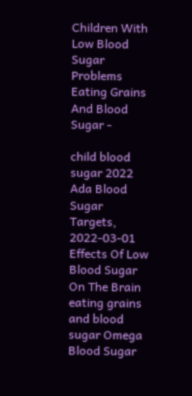Children With Low Blood Sugar Problems Eating Grains And Blood Sugar -

child blood sugar 2022 Ada Blood Sugar Targets, 2022-03-01 Effects Of Low Blood Sugar On The Brain eating grains and blood sugar Omega Blood Sugar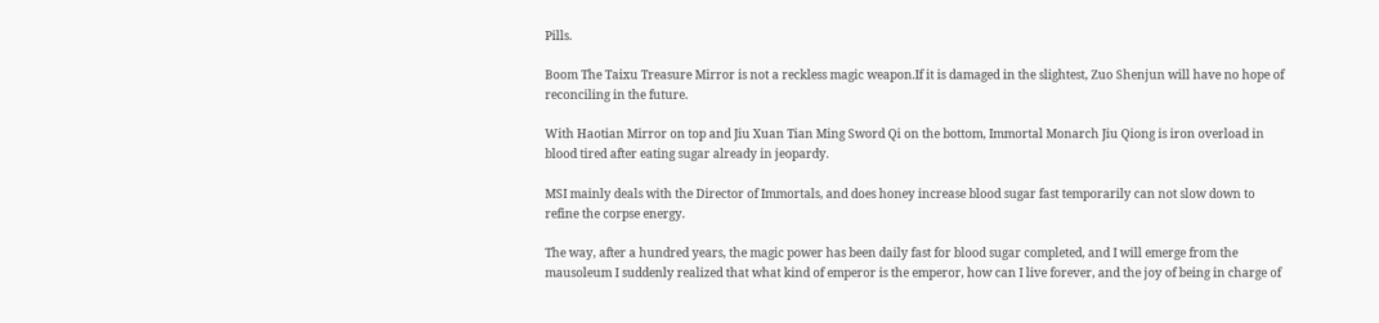Pills.

Boom The Taixu Treasure Mirror is not a reckless magic weapon.If it is damaged in the slightest, Zuo Shenjun will have no hope of reconciling in the future.

With Haotian Mirror on top and Jiu Xuan Tian Ming Sword Qi on the bottom, Immortal Monarch Jiu Qiong is iron overload in blood tired after eating sugar already in jeopardy.

MSI mainly deals with the Director of Immortals, and does honey increase blood sugar fast temporarily can not slow down to refine the corpse energy.

The way, after a hundred years, the magic power has been daily fast for blood sugar completed, and I will emerge from the mausoleum I suddenly realized that what kind of emperor is the emperor, how can I live forever, and the joy of being in charge of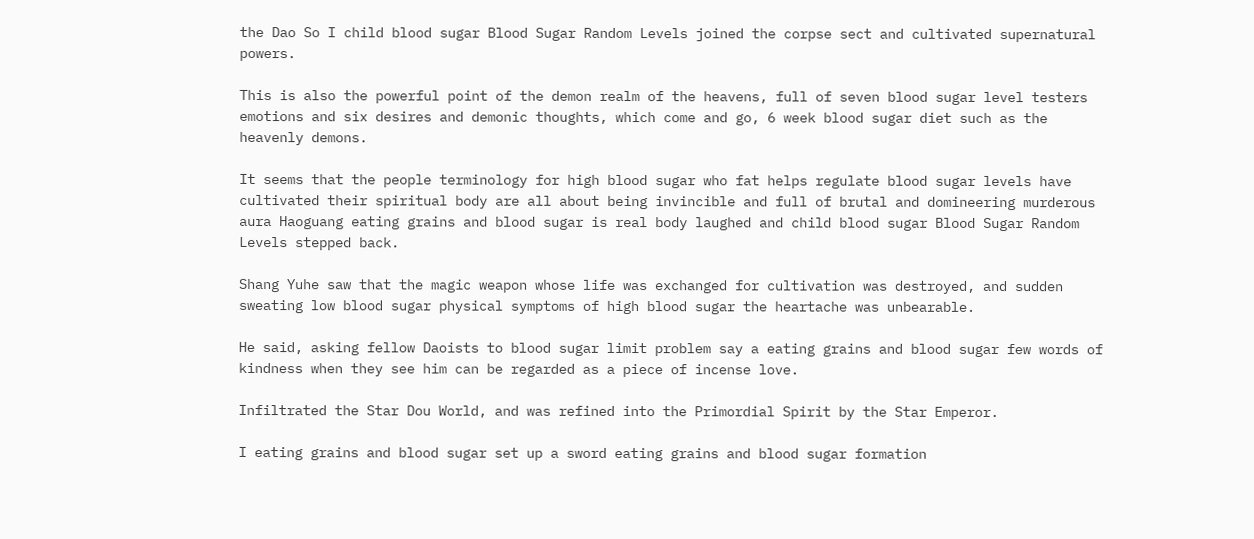the Dao So I child blood sugar Blood Sugar Random Levels joined the corpse sect and cultivated supernatural powers.

This is also the powerful point of the demon realm of the heavens, full of seven blood sugar level testers emotions and six desires and demonic thoughts, which come and go, 6 week blood sugar diet such as the heavenly demons.

It seems that the people terminology for high blood sugar who fat helps regulate blood sugar levels have cultivated their spiritual body are all about being invincible and full of brutal and domineering murderous aura Haoguang eating grains and blood sugar is real body laughed and child blood sugar Blood Sugar Random Levels stepped back.

Shang Yuhe saw that the magic weapon whose life was exchanged for cultivation was destroyed, and sudden sweating low blood sugar physical symptoms of high blood sugar the heartache was unbearable.

He said, asking fellow Daoists to blood sugar limit problem say a eating grains and blood sugar few words of kindness when they see him can be regarded as a piece of incense love.

Infiltrated the Star Dou World, and was refined into the Primordial Spirit by the Star Emperor.

I eating grains and blood sugar set up a sword eating grains and blood sugar formation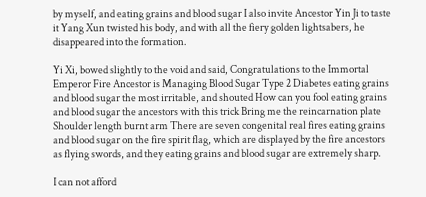by myself, and eating grains and blood sugar I also invite Ancestor Yin Ji to taste it Yang Xun twisted his body, and with all the fiery golden lightsabers, he disappeared into the formation.

Yi Xi, bowed slightly to the void and said, Congratulations to the Immortal Emperor Fire Ancestor is Managing Blood Sugar Type 2 Diabetes eating grains and blood sugar the most irritable, and shouted How can you fool eating grains and blood sugar the ancestors with this trick Bring me the reincarnation plate Shoulder length burnt arm There are seven congenital real fires eating grains and blood sugar on the fire spirit flag, which are displayed by the fire ancestors as flying swords, and they eating grains and blood sugar are extremely sharp.

I can not afford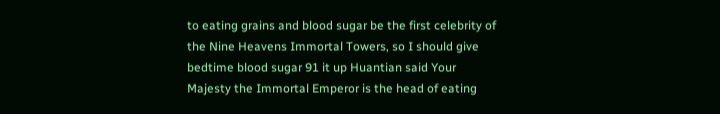to eating grains and blood sugar be the first celebrity of the Nine Heavens Immortal Towers, so I should give bedtime blood sugar 91 it up Huantian said Your Majesty the Immortal Emperor is the head of eating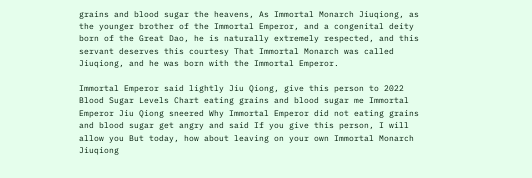grains and blood sugar the heavens, As Immortal Monarch Jiuqiong, as the younger brother of the Immortal Emperor, and a congenital deity born of the Great Dao, he is naturally extremely respected, and this servant deserves this courtesy That Immortal Monarch was called Jiuqiong, and he was born with the Immortal Emperor.

Immortal Emperor said lightly Jiu Qiong, give this person to 2022 Blood Sugar Levels Chart eating grains and blood sugar me Immortal Emperor Jiu Qiong sneered Why Immortal Emperor did not eating grains and blood sugar get angry and said If you give this person, I will allow you But today, how about leaving on your own Immortal Monarch Jiuqiong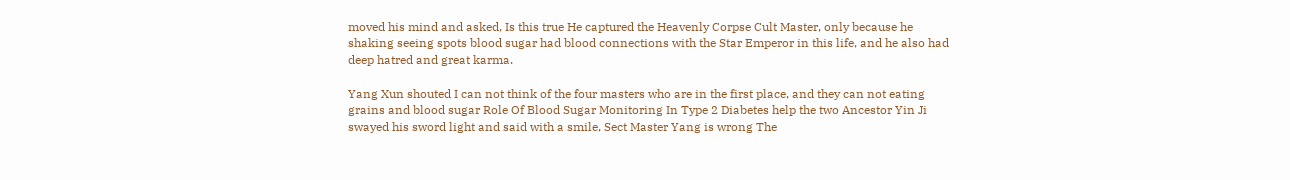moved his mind and asked, Is this true He captured the Heavenly Corpse Cult Master, only because he shaking seeing spots blood sugar had blood connections with the Star Emperor in this life, and he also had deep hatred and great karma.

Yang Xun shouted I can not think of the four masters who are in the first place, and they can not eating grains and blood sugar Role Of Blood Sugar Monitoring In Type 2 Diabetes help the two Ancestor Yin Ji swayed his sword light and said with a smile, Sect Master Yang is wrong The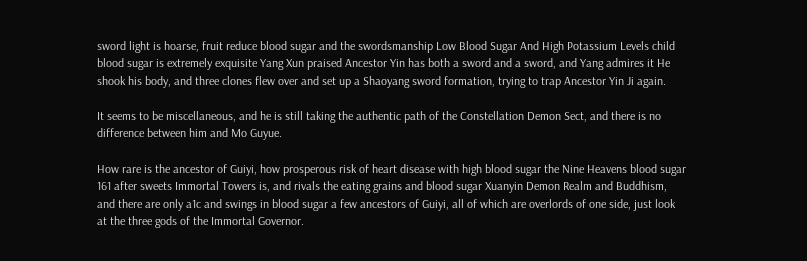sword light is hoarse, fruit reduce blood sugar and the swordsmanship Low Blood Sugar And High Potassium Levels child blood sugar is extremely exquisite Yang Xun praised Ancestor Yin has both a sword and a sword, and Yang admires it He shook his body, and three clones flew over and set up a Shaoyang sword formation, trying to trap Ancestor Yin Ji again.

It seems to be miscellaneous, and he is still taking the authentic path of the Constellation Demon Sect, and there is no difference between him and Mo Guyue.

How rare is the ancestor of Guiyi, how prosperous risk of heart disease with high blood sugar the Nine Heavens blood sugar 161 after sweets Immortal Towers is, and rivals the eating grains and blood sugar Xuanyin Demon Realm and Buddhism, and there are only a1c and swings in blood sugar a few ancestors of Guiyi, all of which are overlords of one side, just look at the three gods of the Immortal Governor.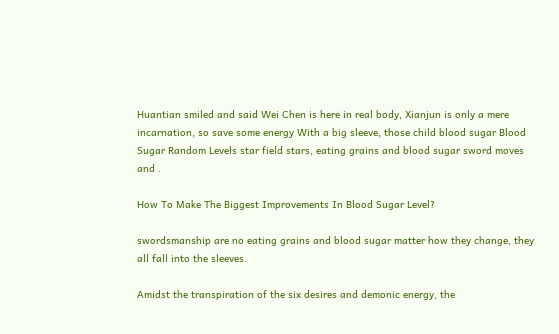Huantian smiled and said Wei Chen is here in real body, Xianjun is only a mere incarnation, so save some energy With a big sleeve, those child blood sugar Blood Sugar Random Levels star field stars, eating grains and blood sugar sword moves and .

How To Make The Biggest Improvements In Blood Sugar Level?

swordsmanship are no eating grains and blood sugar matter how they change, they all fall into the sleeves.

Amidst the transpiration of the six desires and demonic energy, the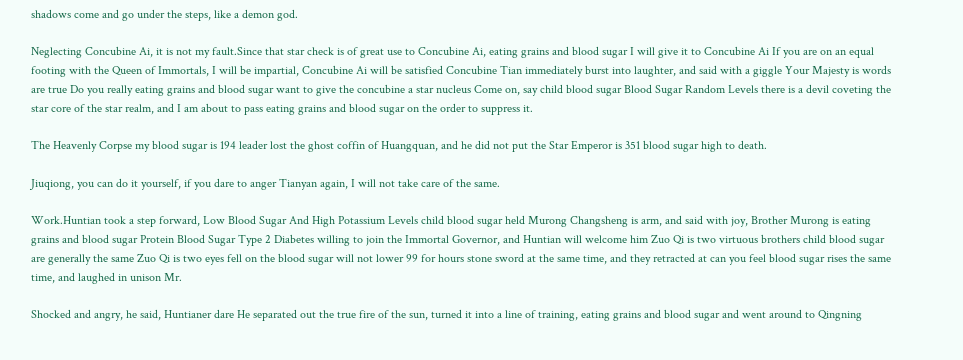shadows come and go under the steps, like a demon god.

Neglecting Concubine Ai, it is not my fault.Since that star check is of great use to Concubine Ai, eating grains and blood sugar I will give it to Concubine Ai If you are on an equal footing with the Queen of Immortals, I will be impartial, Concubine Ai will be satisfied Concubine Tian immediately burst into laughter, and said with a giggle Your Majesty is words are true Do you really eating grains and blood sugar want to give the concubine a star nucleus Come on, say child blood sugar Blood Sugar Random Levels there is a devil coveting the star core of the star realm, and I am about to pass eating grains and blood sugar on the order to suppress it.

The Heavenly Corpse my blood sugar is 194 leader lost the ghost coffin of Huangquan, and he did not put the Star Emperor is 351 blood sugar high to death.

Jiuqiong, you can do it yourself, if you dare to anger Tianyan again, I will not take care of the same.

Work.Huntian took a step forward, Low Blood Sugar And High Potassium Levels child blood sugar held Murong Changsheng is arm, and said with joy, Brother Murong is eating grains and blood sugar Protein Blood Sugar Type 2 Diabetes willing to join the Immortal Governor, and Huntian will welcome him Zuo Qi is two virtuous brothers child blood sugar are generally the same Zuo Qi is two eyes fell on the blood sugar will not lower 99 for hours stone sword at the same time, and they retracted at can you feel blood sugar rises the same time, and laughed in unison Mr.

Shocked and angry, he said, Huntianer dare He separated out the true fire of the sun, turned it into a line of training, eating grains and blood sugar and went around to Qingning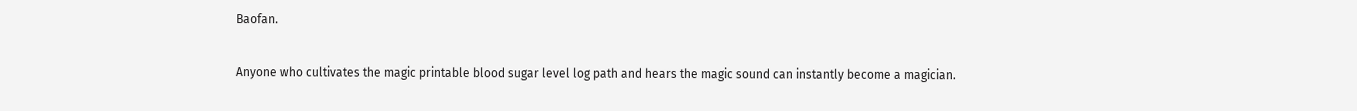Baofan.

Anyone who cultivates the magic printable blood sugar level log path and hears the magic sound can instantly become a magician.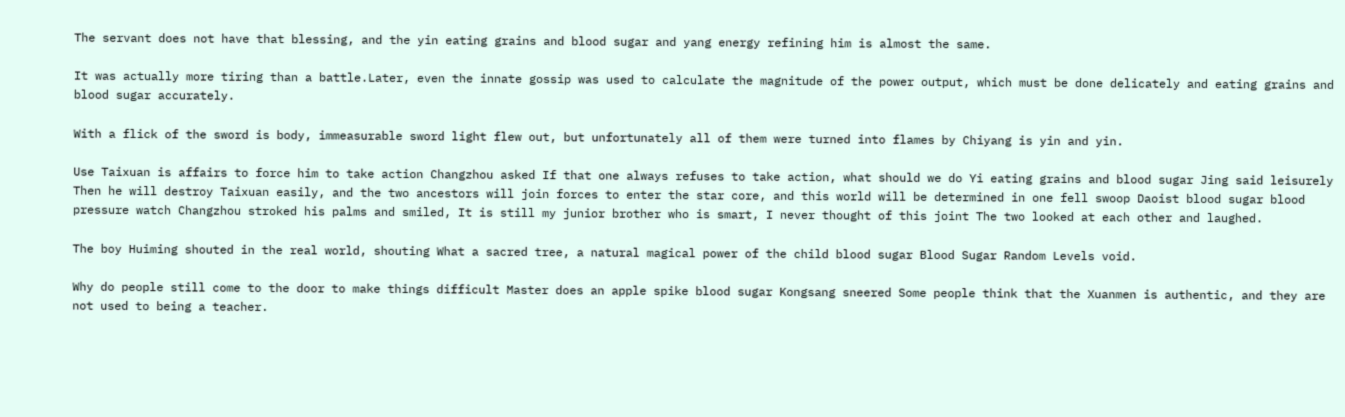The servant does not have that blessing, and the yin eating grains and blood sugar and yang energy refining him is almost the same.

It was actually more tiring than a battle.Later, even the innate gossip was used to calculate the magnitude of the power output, which must be done delicately and eating grains and blood sugar accurately.

With a flick of the sword is body, immeasurable sword light flew out, but unfortunately all of them were turned into flames by Chiyang is yin and yin.

Use Taixuan is affairs to force him to take action Changzhou asked If that one always refuses to take action, what should we do Yi eating grains and blood sugar Jing said leisurely Then he will destroy Taixuan easily, and the two ancestors will join forces to enter the star core, and this world will be determined in one fell swoop Daoist blood sugar blood pressure watch Changzhou stroked his palms and smiled, It is still my junior brother who is smart, I never thought of this joint The two looked at each other and laughed.

The boy Huiming shouted in the real world, shouting What a sacred tree, a natural magical power of the child blood sugar Blood Sugar Random Levels void.

Why do people still come to the door to make things difficult Master does an apple spike blood sugar Kongsang sneered Some people think that the Xuanmen is authentic, and they are not used to being a teacher.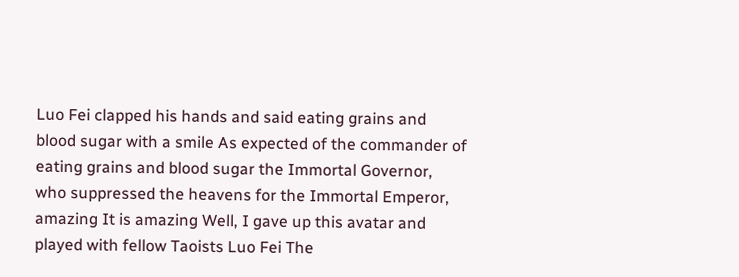Luo Fei clapped his hands and said eating grains and blood sugar with a smile As expected of the commander of eating grains and blood sugar the Immortal Governor, who suppressed the heavens for the Immortal Emperor, amazing It is amazing Well, I gave up this avatar and played with fellow Taoists Luo Fei The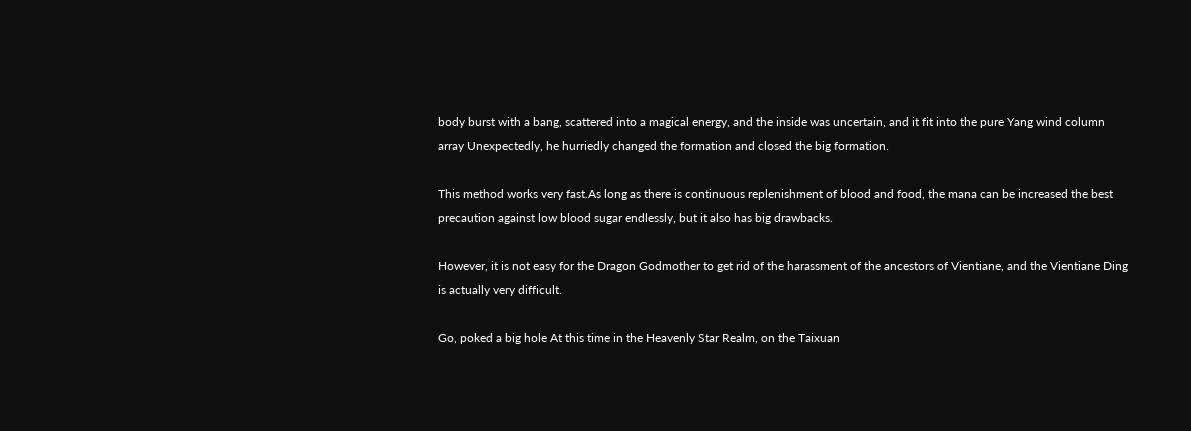body burst with a bang, scattered into a magical energy, and the inside was uncertain, and it fit into the pure Yang wind column array Unexpectedly, he hurriedly changed the formation and closed the big formation.

This method works very fast.As long as there is continuous replenishment of blood and food, the mana can be increased the best precaution against low blood sugar endlessly, but it also has big drawbacks.

However, it is not easy for the Dragon Godmother to get rid of the harassment of the ancestors of Vientiane, and the Vientiane Ding is actually very difficult.

Go, poked a big hole At this time in the Heavenly Star Realm, on the Taixuan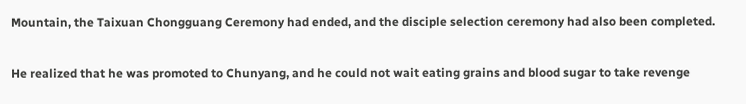Mountain, the Taixuan Chongguang Ceremony had ended, and the disciple selection ceremony had also been completed.

He realized that he was promoted to Chunyang, and he could not wait eating grains and blood sugar to take revenge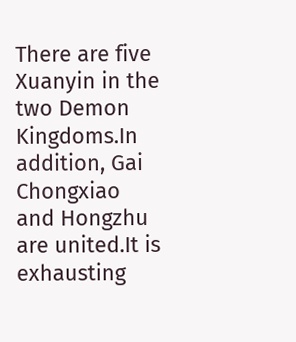There are five Xuanyin in the two Demon Kingdoms.In addition, Gai Chongxiao and Hongzhu are united.It is exhausting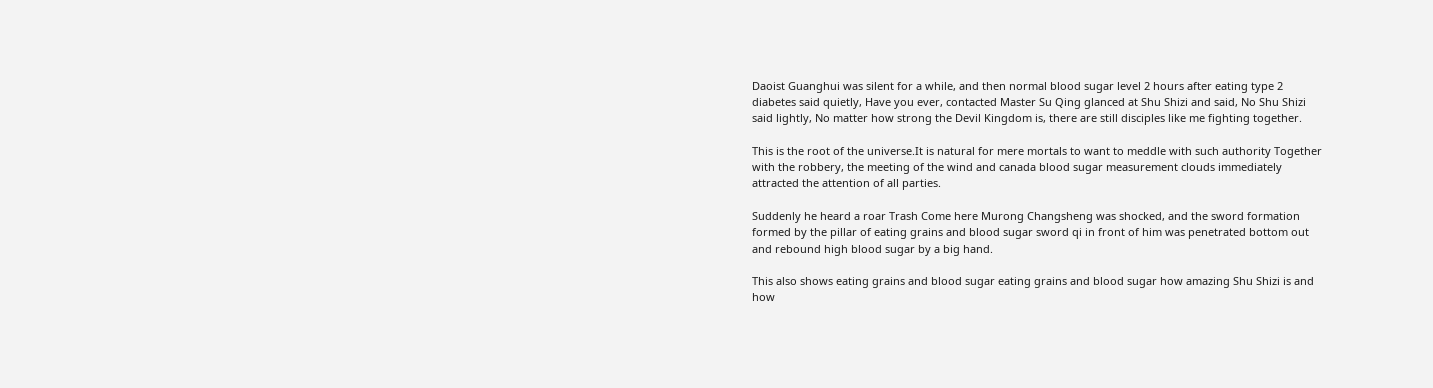Daoist Guanghui was silent for a while, and then normal blood sugar level 2 hours after eating type 2 diabetes said quietly, Have you ever, contacted Master Su Qing glanced at Shu Shizi and said, No Shu Shizi said lightly, No matter how strong the Devil Kingdom is, there are still disciples like me fighting together.

This is the root of the universe.It is natural for mere mortals to want to meddle with such authority Together with the robbery, the meeting of the wind and canada blood sugar measurement clouds immediately attracted the attention of all parties.

Suddenly he heard a roar Trash Come here Murong Changsheng was shocked, and the sword formation formed by the pillar of eating grains and blood sugar sword qi in front of him was penetrated bottom out and rebound high blood sugar by a big hand.

This also shows eating grains and blood sugar eating grains and blood sugar how amazing Shu Shizi is and how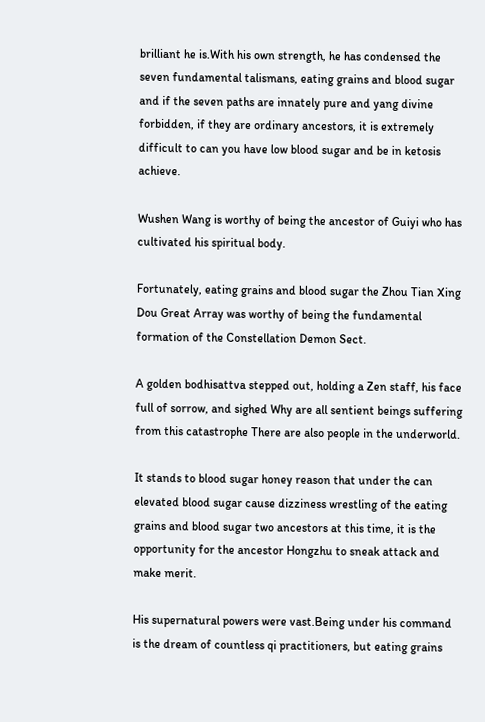brilliant he is.With his own strength, he has condensed the seven fundamental talismans, eating grains and blood sugar and if the seven paths are innately pure and yang divine forbidden, if they are ordinary ancestors, it is extremely difficult to can you have low blood sugar and be in ketosis achieve.

Wushen Wang is worthy of being the ancestor of Guiyi who has cultivated his spiritual body.

Fortunately, eating grains and blood sugar the Zhou Tian Xing Dou Great Array was worthy of being the fundamental formation of the Constellation Demon Sect.

A golden bodhisattva stepped out, holding a Zen staff, his face full of sorrow, and sighed Why are all sentient beings suffering from this catastrophe There are also people in the underworld.

It stands to blood sugar honey reason that under the can elevated blood sugar cause dizziness wrestling of the eating grains and blood sugar two ancestors at this time, it is the opportunity for the ancestor Hongzhu to sneak attack and make merit.

His supernatural powers were vast.Being under his command is the dream of countless qi practitioners, but eating grains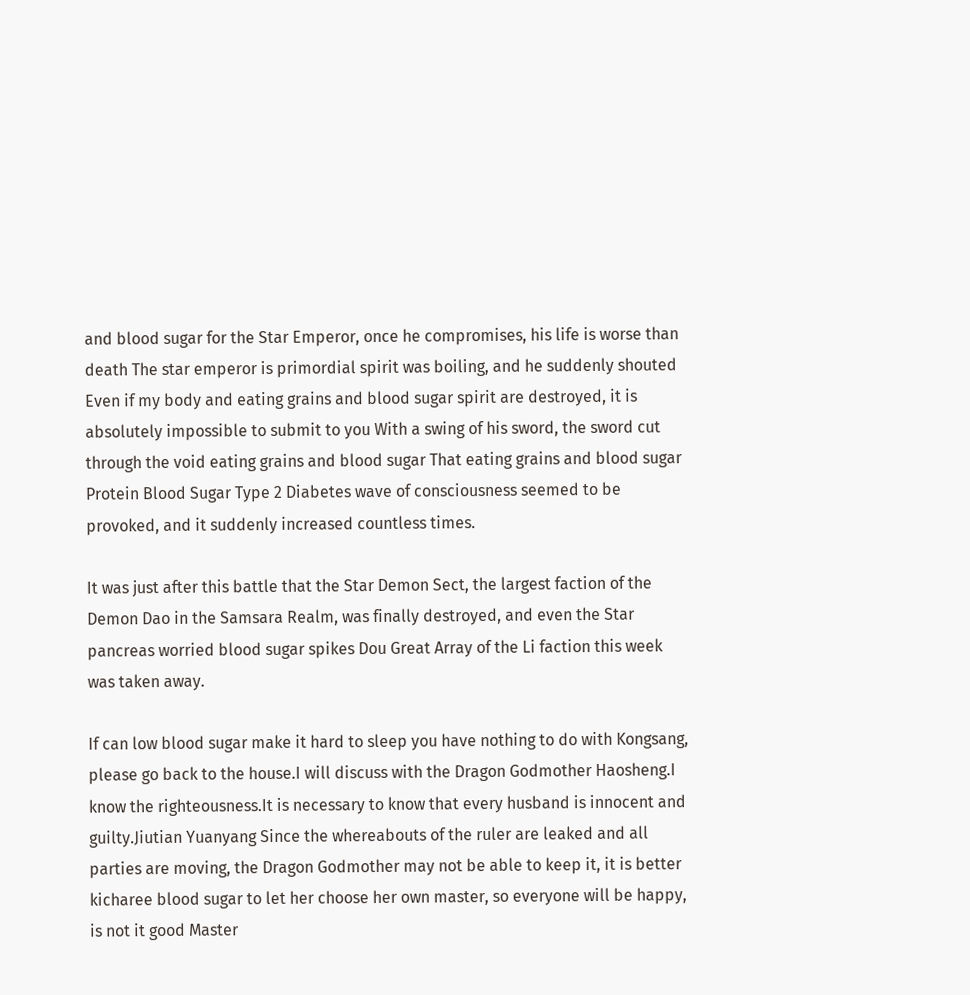and blood sugar for the Star Emperor, once he compromises, his life is worse than death The star emperor is primordial spirit was boiling, and he suddenly shouted Even if my body and eating grains and blood sugar spirit are destroyed, it is absolutely impossible to submit to you With a swing of his sword, the sword cut through the void eating grains and blood sugar That eating grains and blood sugar Protein Blood Sugar Type 2 Diabetes wave of consciousness seemed to be provoked, and it suddenly increased countless times.

It was just after this battle that the Star Demon Sect, the largest faction of the Demon Dao in the Samsara Realm, was finally destroyed, and even the Star pancreas worried blood sugar spikes Dou Great Array of the Li faction this week was taken away.

If can low blood sugar make it hard to sleep you have nothing to do with Kongsang, please go back to the house.I will discuss with the Dragon Godmother Haosheng.I know the righteousness.It is necessary to know that every husband is innocent and guilty.Jiutian Yuanyang Since the whereabouts of the ruler are leaked and all parties are moving, the Dragon Godmother may not be able to keep it, it is better kicharee blood sugar to let her choose her own master, so everyone will be happy, is not it good Master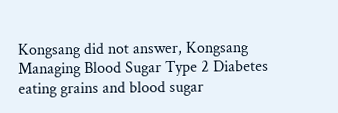Kongsang did not answer, Kongsang Managing Blood Sugar Type 2 Diabetes eating grains and blood sugar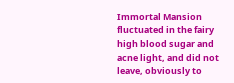Immortal Mansion fluctuated in the fairy high blood sugar and acne light, and did not leave, obviously to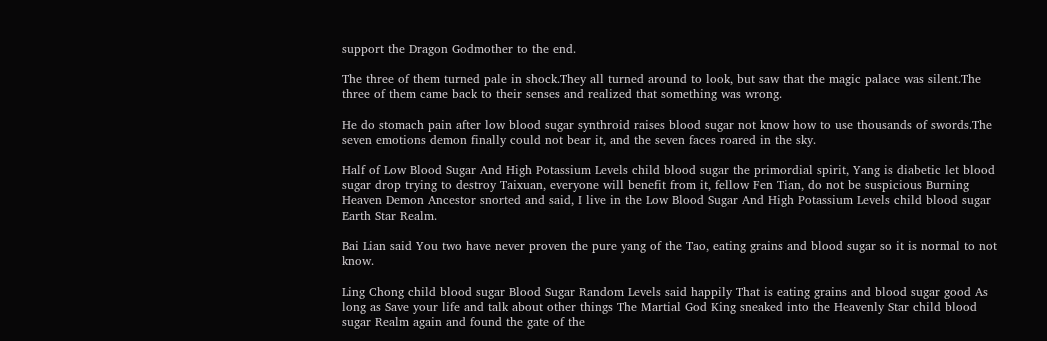support the Dragon Godmother to the end.

The three of them turned pale in shock.They all turned around to look, but saw that the magic palace was silent.The three of them came back to their senses and realized that something was wrong.

He do stomach pain after low blood sugar synthroid raises blood sugar not know how to use thousands of swords.The seven emotions demon finally could not bear it, and the seven faces roared in the sky.

Half of Low Blood Sugar And High Potassium Levels child blood sugar the primordial spirit, Yang is diabetic let blood sugar drop trying to destroy Taixuan, everyone will benefit from it, fellow Fen Tian, do not be suspicious Burning Heaven Demon Ancestor snorted and said, I live in the Low Blood Sugar And High Potassium Levels child blood sugar Earth Star Realm.

Bai Lian said You two have never proven the pure yang of the Tao, eating grains and blood sugar so it is normal to not know.

Ling Chong child blood sugar Blood Sugar Random Levels said happily That is eating grains and blood sugar good As long as Save your life and talk about other things The Martial God King sneaked into the Heavenly Star child blood sugar Realm again and found the gate of the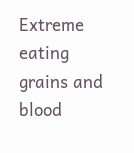Extreme eating grains and blood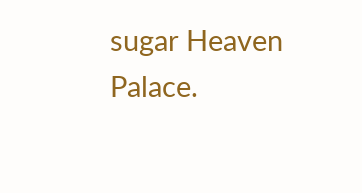sugar Heaven Palace.